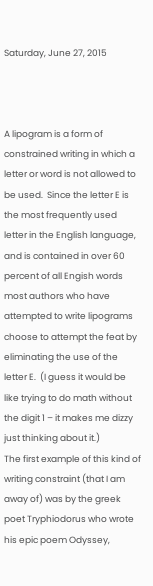Saturday, June 27, 2015



A lipogram is a form of constrained writing in which a letter or word is not allowed to be used.  Since the letter E is the most frequently used letter in the English language, and is contained in over 60 percent of all Engish words most authors who have attempted to write lipograms choose to attempt the feat by eliminating the use of the letter E.  (I guess it would be like trying to do math without the digit 1 – it makes me dizzy just thinking about it.)
The first example of this kind of writing constraint (that I am away of) was by the greek poet Tryphiodorus who wrote his epic poem Odyssey,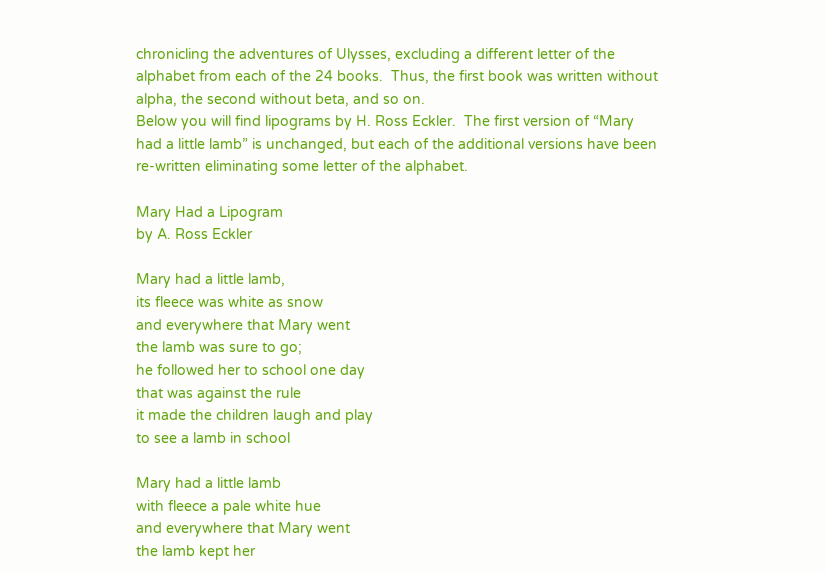chronicling the adventures of Ulysses, excluding a different letter of the alphabet from each of the 24 books.  Thus, the first book was written without alpha, the second without beta, and so on.
Below you will find lipograms by H. Ross Eckler.  The first version of “Mary had a little lamb” is unchanged, but each of the additional versions have been re-written eliminating some letter of the alphabet.

Mary Had a Lipogram
by A. Ross Eckler

Mary had a little lamb,
its fleece was white as snow
and everywhere that Mary went
the lamb was sure to go;
he followed her to school one day
that was against the rule
it made the children laugh and play
to see a lamb in school

Mary had a little lamb
with fleece a pale white hue
and everywhere that Mary went
the lamb kept her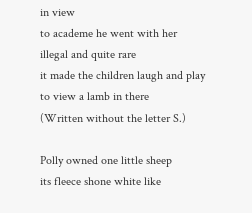in view
to academe he went with her
illegal and quite rare
it made the children laugh and play
to view a lamb in there
(Written without the letter S.)

Polly owned one little sheep
its fleece shone white like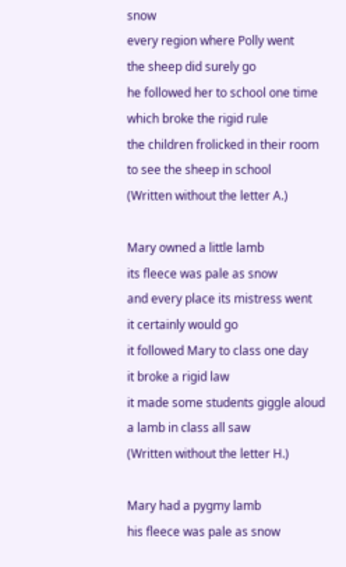snow
every region where Polly went
the sheep did surely go
he followed her to school one time
which broke the rigid rule
the children frolicked in their room
to see the sheep in school
(Written without the letter A.)

Mary owned a little lamb
its fleece was pale as snow
and every place its mistress went
it certainly would go
it followed Mary to class one day
it broke a rigid law
it made some students giggle aloud
a lamb in class all saw
(Written without the letter H.)

Mary had a pygmy lamb
his fleece was pale as snow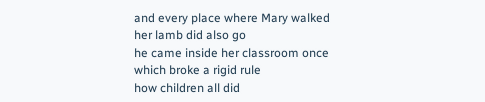and every place where Mary walked
her lamb did also go
he came inside her classroom once
which broke a rigid rule
how children all did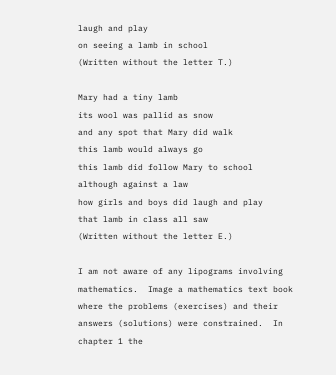laugh and play
on seeing a lamb in school
(Written without the letter T.)

Mary had a tiny lamb
its wool was pallid as snow
and any spot that Mary did walk
this lamb would always go
this lamb did follow Mary to school
although against a law
how girls and boys did laugh and play
that lamb in class all saw
(Written without the letter E.)

I am not aware of any lipograms involving mathematics.  Image a mathematics text book where the problems (exercises) and their answers (solutions) were constrained.  In chapter 1 the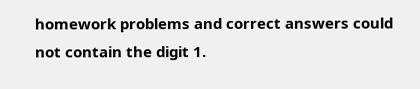homework problems and correct answers could not contain the digit 1.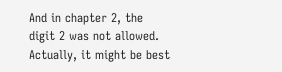And in chapter 2, the digit 2 was not allowed.  Actually, it might be best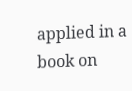applied in a book on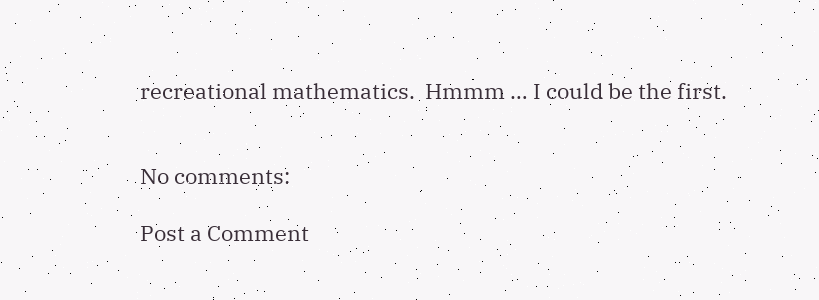recreational mathematics.  Hmmm … I could be the first.


No comments:

Post a Comment